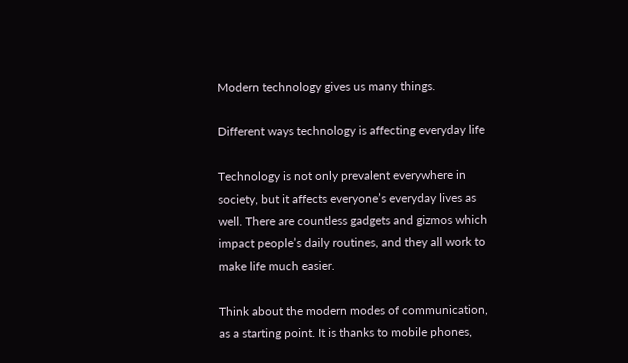Modern technology gives us many things.

Different ways technology is affecting everyday life

Technology is not only prevalent everywhere in society, but it affects everyone’s everyday lives as well. There are countless gadgets and gizmos which impact people’s daily routines, and they all work to make life much easier.

Think about the modern modes of communication, as a starting point. It is thanks to mobile phones,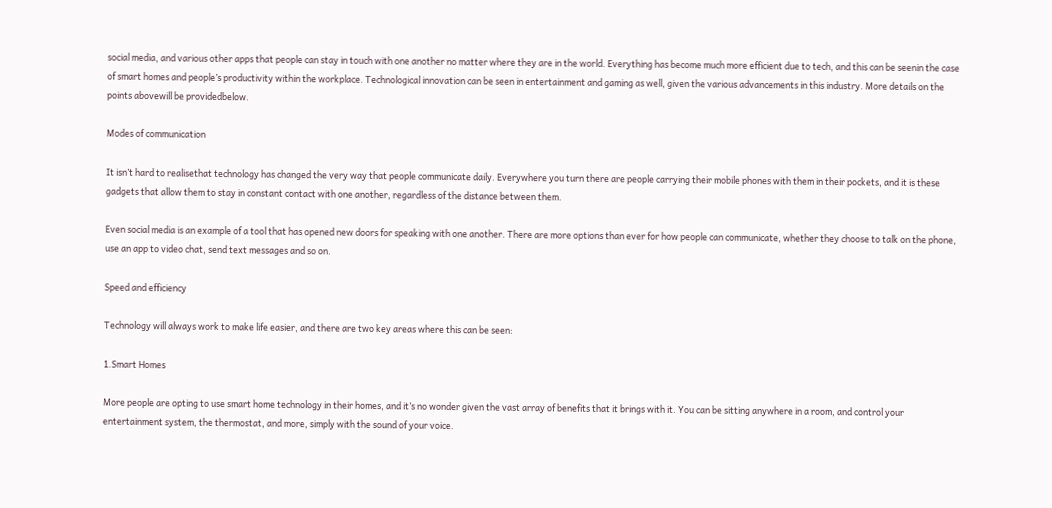social media, and various other apps that people can stay in touch with one another no matter where they are in the world. Everything has become much more efficient due to tech, and this can be seenin the case of smart homes and people’s productivity within the workplace. Technological innovation can be seen in entertainment and gaming as well, given the various advancements in this industry. More details on the points abovewill be providedbelow.

Modes of communication

It isn’t hard to realisethat technology has changed the very way that people communicate daily. Everywhere you turn there are people carrying their mobile phones with them in their pockets, and it is these gadgets that allow them to stay in constant contact with one another, regardless of the distance between them.

Even social media is an example of a tool that has opened new doors for speaking with one another. There are more options than ever for how people can communicate, whether they choose to talk on the phone, use an app to video chat, send text messages and so on.

Speed and efficiency

Technology will always work to make life easier, and there are two key areas where this can be seen:

1.Smart Homes

More people are opting to use smart home technology in their homes, and it’s no wonder given the vast array of benefits that it brings with it. You can be sitting anywhere in a room, and control your entertainment system, the thermostat, and more, simply with the sound of your voice.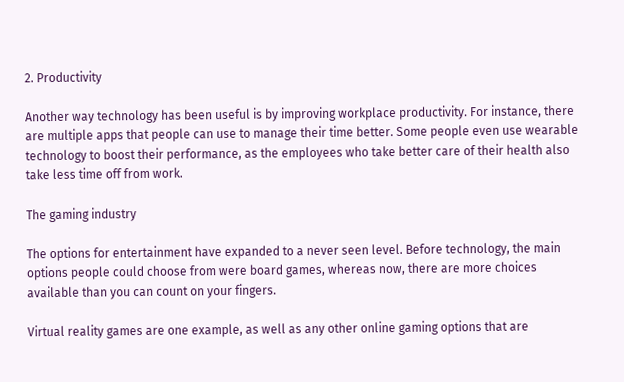2. Productivity

Another way technology has been useful is by improving workplace productivity. For instance, there are multiple apps that people can use to manage their time better. Some people even use wearable technology to boost their performance, as the employees who take better care of their health also take less time off from work.

The gaming industry

The options for entertainment have expanded to a never seen level. Before technology, the main options people could choose from were board games, whereas now, there are more choices available than you can count on your fingers.

Virtual reality games are one example, as well as any other online gaming options that are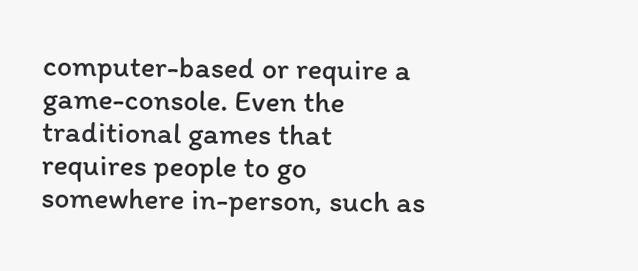computer-based or require a game-console. Even the traditional games that requires people to go somewhere in-person, such as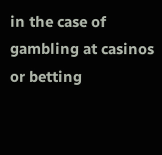in the case of gambling at casinos or betting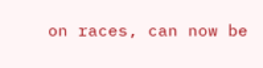on races, can now be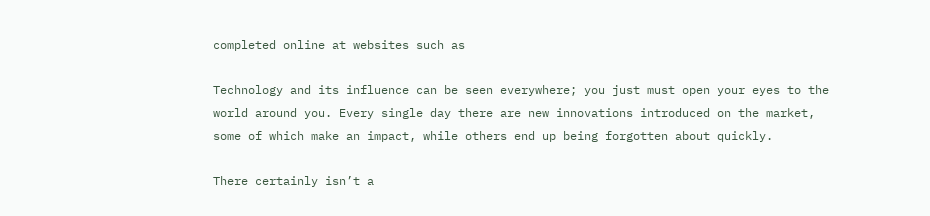completed online at websites such as

Technology and its influence can be seen everywhere; you just must open your eyes to the world around you. Every single day there are new innovations introduced on the market, some of which make an impact, while others end up being forgotten about quickly.

There certainly isn’t a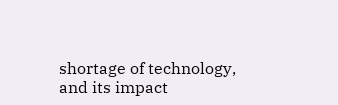shortage of technology, and its impact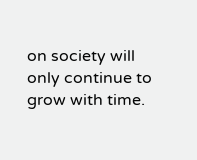on society will only continue to grow with time.